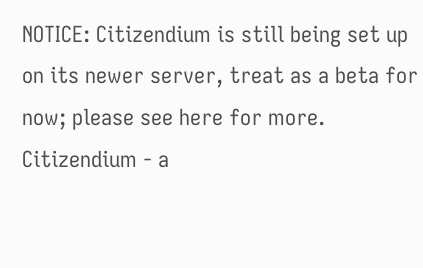NOTICE: Citizendium is still being set up on its newer server, treat as a beta for now; please see here for more.
Citizendium - a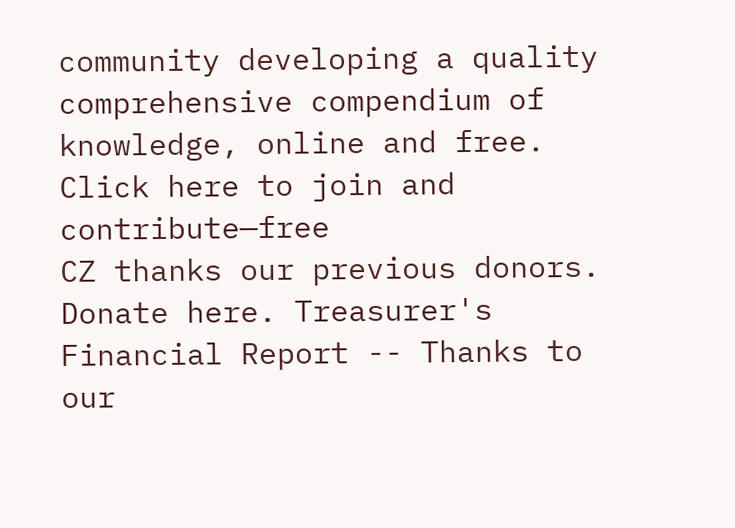community developing a quality comprehensive compendium of knowledge, online and free. Click here to join and contribute—free
CZ thanks our previous donors. Donate here. Treasurer's Financial Report -- Thanks to our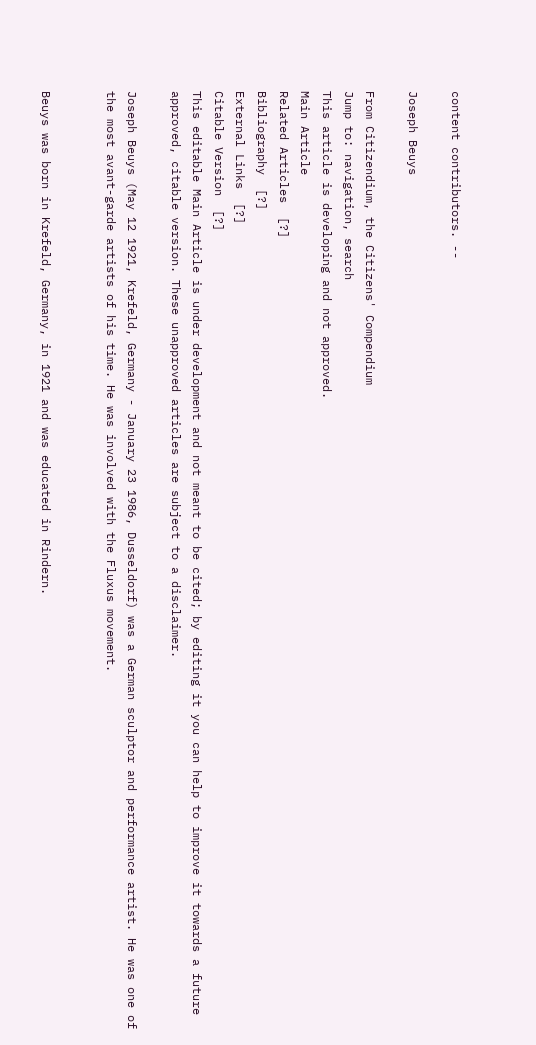content contributors. --

Joseph Beuys

From Citizendium, the Citizens' Compendium
Jump to: navigation, search
This article is developing and not approved.
Main Article
Related Articles  [?]
Bibliography  [?]
External Links  [?]
Citable Version  [?]
This editable Main Article is under development and not meant to be cited; by editing it you can help to improve it towards a future approved, citable version. These unapproved articles are subject to a disclaimer.

Joseph Beuys (May 12 1921, Krefeld, Germany - January 23 1986, Dusseldorf) was a German sculptor and performance artist. He was one of the most avant-garde artists of his time. He was involved with the Fluxus movement.


Beuys was born in Krefeld, Germany, in 1921 and was educated in Rindern.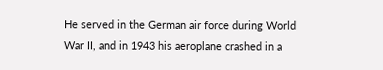He served in the German air force during World War II, and in 1943 his aeroplane crashed in a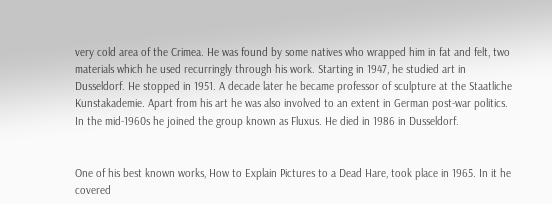very cold area of the Crimea. He was found by some natives who wrapped him in fat and felt, two materials which he used recurringly through his work. Starting in 1947, he studied art in Dusseldorf. He stopped in 1951. A decade later he became professor of sculpture at the Staatliche Kunstakademie. Apart from his art he was also involved to an extent in German post-war politics. In the mid-1960s he joined the group known as Fluxus. He died in 1986 in Dusseldorf.


One of his best known works, How to Explain Pictures to a Dead Hare, took place in 1965. In it he covered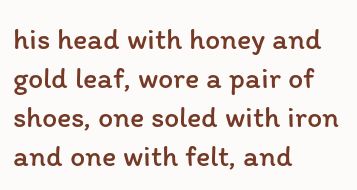his head with honey and gold leaf, wore a pair of shoes, one soled with iron and one with felt, and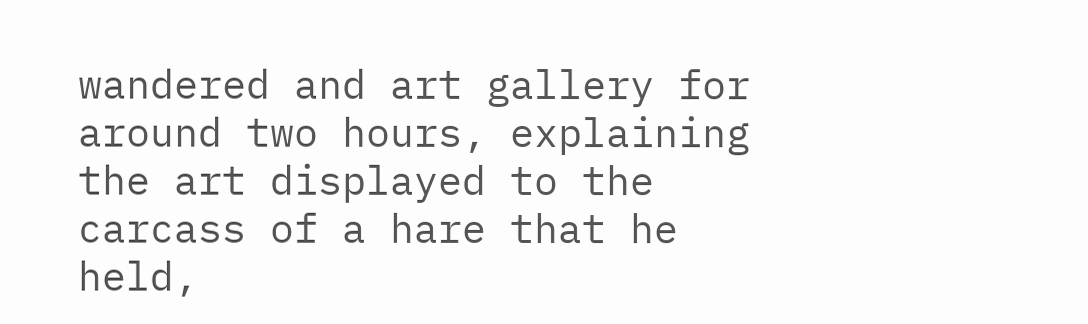wandered and art gallery for around two hours, explaining the art displayed to the carcass of a hare that he held,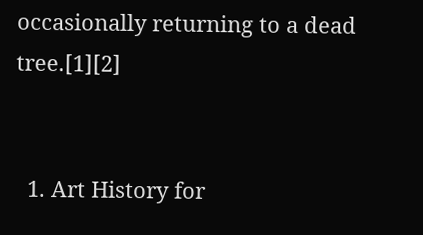occasionally returning to a dead tree.[1][2]


  1. Art History for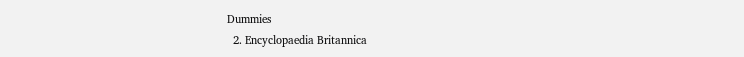Dummies
  2. Encyclopaedia Britannica